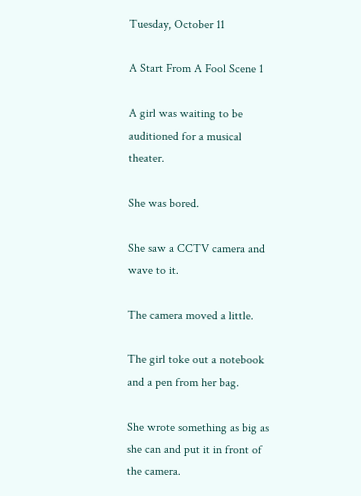Tuesday, October 11

A Start From A Fool Scene 1

A girl was waiting to be auditioned for a musical theater.

She was bored.

She saw a CCTV camera and wave to it.

The camera moved a little.

The girl toke out a notebook and a pen from her bag.

She wrote something as big as she can and put it in front of the camera.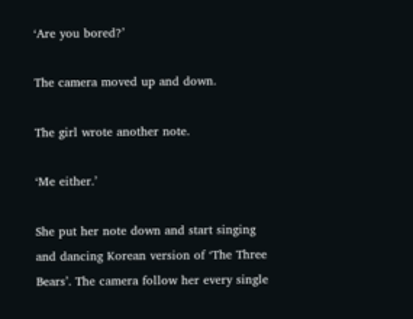‘Are you bored?’

The camera moved up and down.

The girl wrote another note.

‘Me either.’

She put her note down and start singing and dancing Korean version of ‘The Three Bears’. The camera follow her every single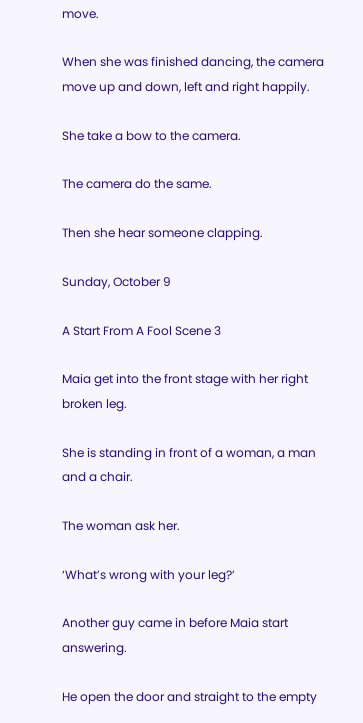move.

When she was finished dancing, the camera move up and down, left and right happily.

She take a bow to the camera.

The camera do the same.

Then she hear someone clapping.

Sunday, October 9

A Start From A Fool Scene 3

Maia get into the front stage with her right broken leg.

She is standing in front of a woman, a man and a chair.

The woman ask her.

‘What’s wrong with your leg?’

Another guy came in before Maia start answering.

He open the door and straight to the empty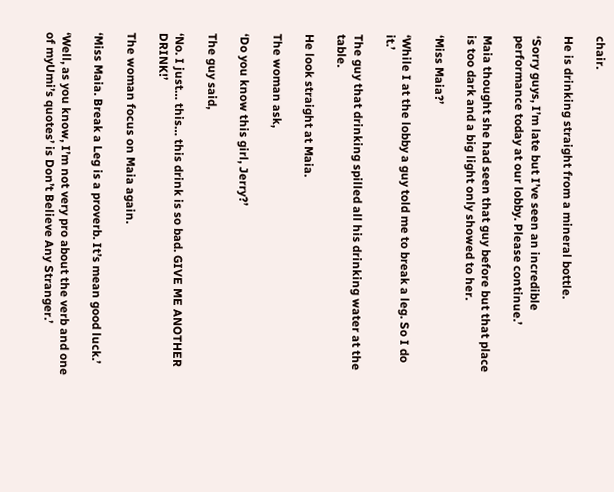chair.

He is drinking straight from a mineral bottle.

‘Sorry guys, I’m late but I’ve seen an incredible performance today at our lobby. Please continue.’

Maia thought she had seen that guy before but that place is too dark and a big light only showed to her.

‘Miss Maia?’

‘While I at the lobby a guy told me to break a leg. So I do it.’

The guy that drinking spilled all his drinking water at the table.

He look straight at Maia.

The woman ask,

‘Do you know this girl, Jerry?’

The guy said,

‘No. I just… this… this drink is so bad. GIVE ME ANOTHER DRINK!’

The woman focus on Maia again.

‘Miss Maia. Break a Leg is a proverb. It’s mean good luck.’

‘Well, as you know, I’m not very pro about the verb and one of myUmi’s quotes’ is Don’t Believe Any Stranger.’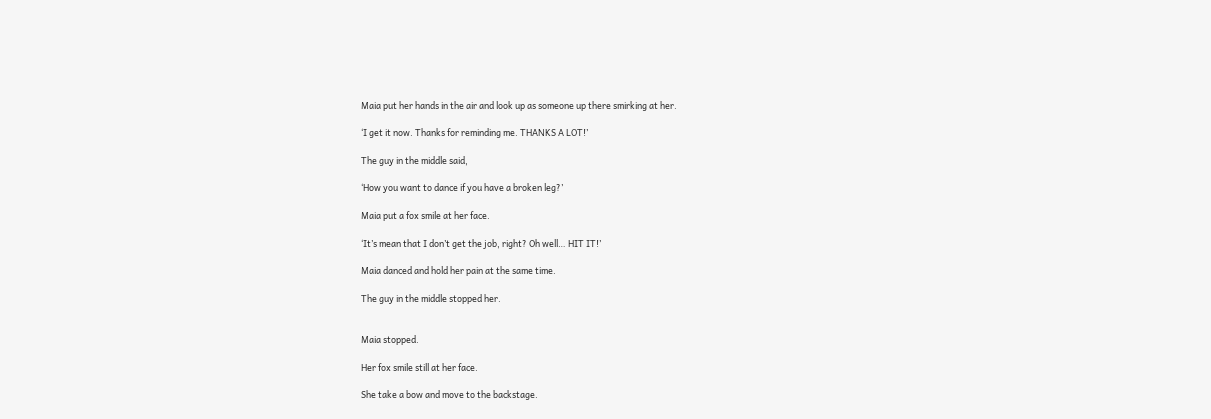Maia put her hands in the air and look up as someone up there smirking at her.

‘I get it now. Thanks for reminding me. THANKS A LOT!’

The guy in the middle said,

‘How you want to dance if you have a broken leg?’

Maia put a fox smile at her face.

‘It’s mean that I don’t get the job, right? Oh well… HIT IT!’

Maia danced and hold her pain at the same time.

The guy in the middle stopped her.


Maia stopped.

Her fox smile still at her face.

She take a bow and move to the backstage.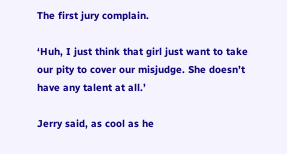The first jury complain.

‘Huh, I just think that girl just want to take our pity to cover our misjudge. She doesn’t have any talent at all.’

Jerry said, as cool as he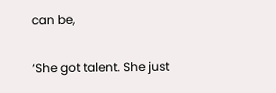can be,

‘She got talent. She just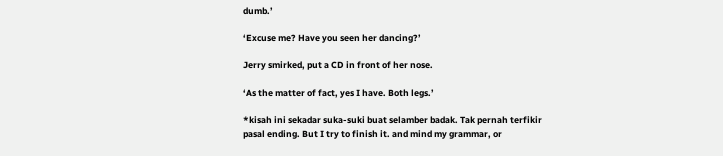dumb.’

‘Excuse me? Have you seen her dancing?’

Jerry smirked, put a CD in front of her nose.

‘As the matter of fact, yes I have. Both legs.’

*kisah ini sekadar suka-suki buat selamber badak. Tak pernah terfikir pasal ending. But I try to finish it. and mind my grammar, or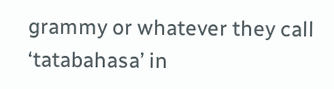grammy or whatever they call ‘tatabahasa’ in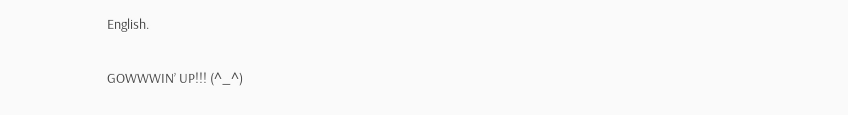English.

GOWWWIN’ UP!!! (^_^)